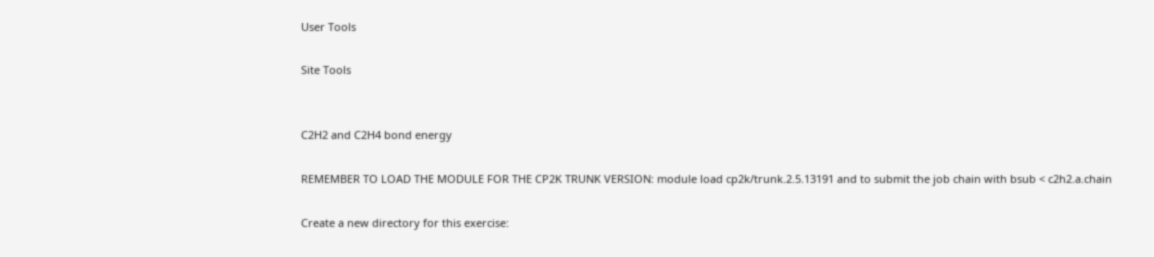User Tools

Site Tools


C2H2 and C2H4 bond energy

REMEMBER TO LOAD THE MODULE FOR THE CP2K TRUNK VERSION: module load cp2k/trunk.2.5.13191 and to submit the job chain with bsub < c2h2.a.chain

Create a new directory for this exercise: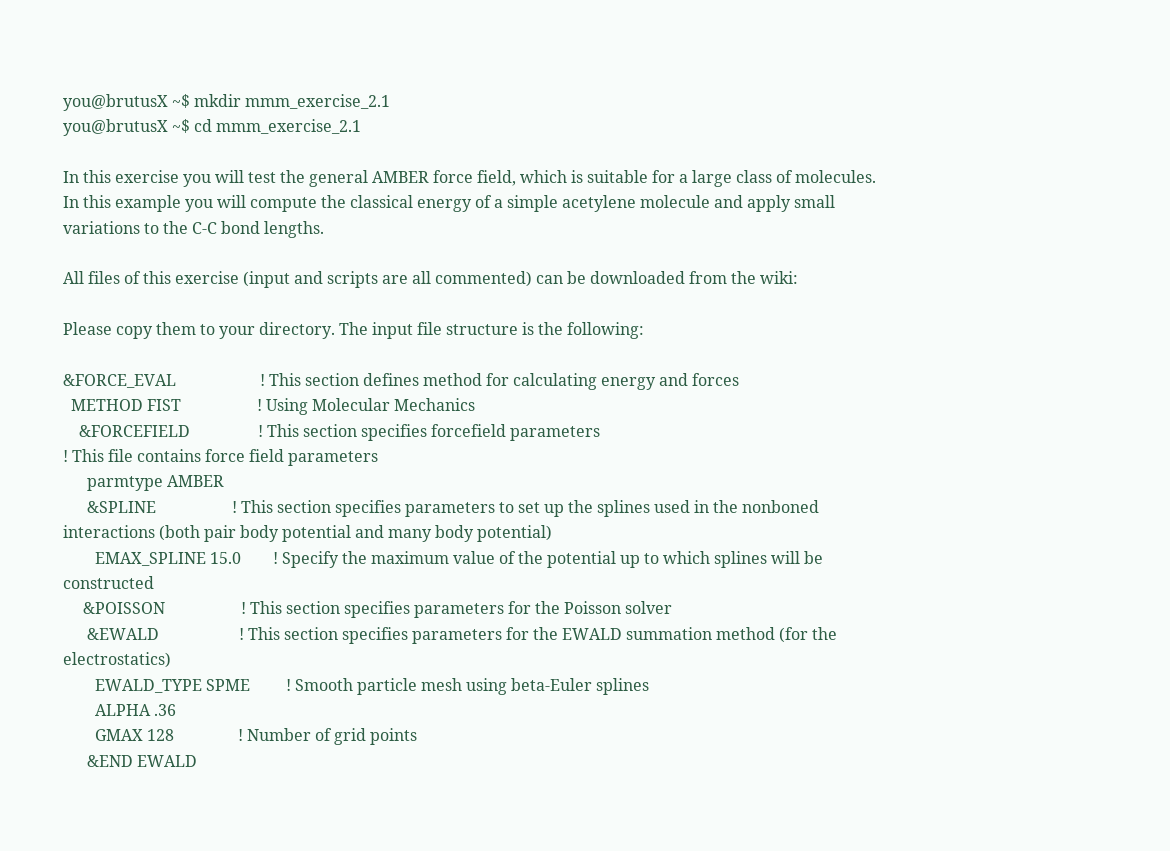you@brutusX ~$ mkdir mmm_exercise_2.1
you@brutusX ~$ cd mmm_exercise_2.1

In this exercise you will test the general AMBER force field, which is suitable for a large class of molecules. In this example you will compute the classical energy of a simple acetylene molecule and apply small variations to the C-C bond lengths.

All files of this exercise (input and scripts are all commented) can be downloaded from the wiki:

Please copy them to your directory. The input file structure is the following:

&FORCE_EVAL                     ! This section defines method for calculating energy and forces
  METHOD FIST                   ! Using Molecular Mechanics
    &FORCEFIELD                 ! This section specifies forcefield parameters
! This file contains force field parameters
      parmtype AMBER
      &SPLINE                   ! This section specifies parameters to set up the splines used in the nonboned interactions (both pair body potential and many body potential)
        EMAX_SPLINE 15.0        ! Specify the maximum value of the potential up to which splines will be constructed
     &POISSON                   ! This section specifies parameters for the Poisson solver
      &EWALD                    ! This section specifies parameters for the EWALD summation method (for the electrostatics)
        EWALD_TYPE SPME         ! Smooth particle mesh using beta-Euler splines
        ALPHA .36
        GMAX 128                ! Number of grid points
      &END EWALD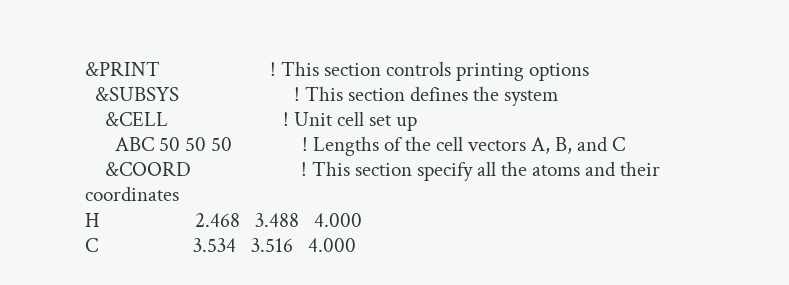&PRINT                      ! This section controls printing options
  &SUBSYS                       ! This section defines the system
    &CELL                       ! Unit cell set up
      ABC 50 50 50              ! Lengths of the cell vectors A, B, and C
    &COORD                      ! This section specify all the atoms and their coordinates
H                   2.468   3.488   4.000
C                   3.534   3.516   4.000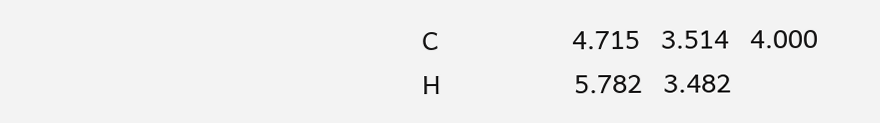C                   4.715   3.514   4.000
H                   5.782   3.482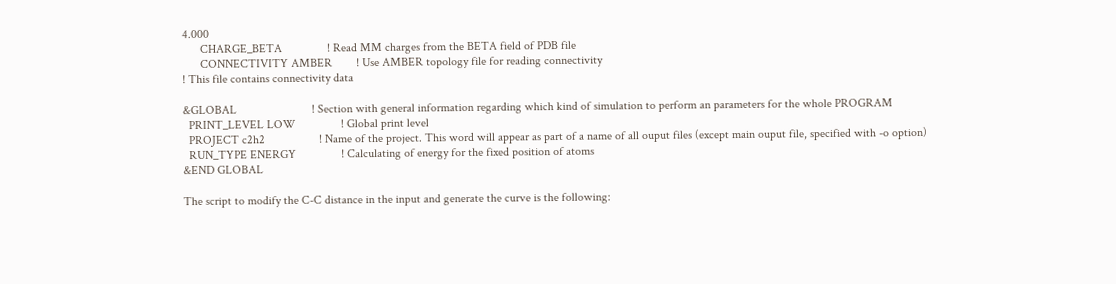4.000
      CHARGE_BETA               ! Read MM charges from the BETA field of PDB file
      CONNECTIVITY AMBER        ! Use AMBER topology file for reading connectivity
! This file contains connectivity data

&GLOBAL                         ! Section with general information regarding which kind of simulation to perform an parameters for the whole PROGRAM
  PRINT_LEVEL LOW               ! Global print level
  PROJECT c2h2                  ! Name of the project. This word will appear as part of a name of all ouput files (except main ouput file, specified with -o option)
  RUN_TYPE ENERGY               ! Calculating of energy for the fixed position of atoms
&END GLOBAL

The script to modify the C-C distance in the input and generate the curve is the following: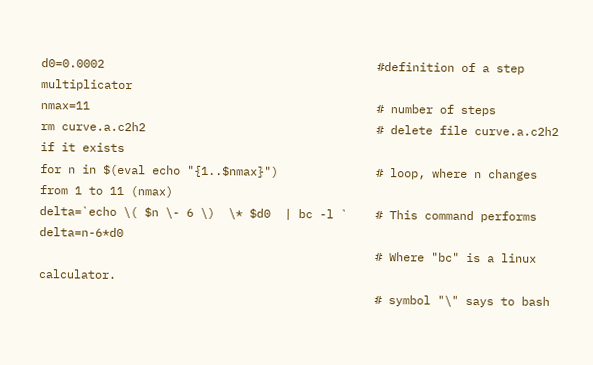d0=0.0002                                       #definition of a step multiplicator
nmax=11                                         # number of steps
rm curve.a.c2h2                                 # delete file curve.a.c2h2 if it exists
for n in $(eval echo "{1..$nmax}")              # loop, where n changes from 1 to 11 (nmax)
delta=`echo \( $n \- 6 \)  \* $d0  | bc -l `    # This command performs delta=n-6*d0
                                                # Where "bc" is a linux calculator.
                                                # symbol "\" says to bash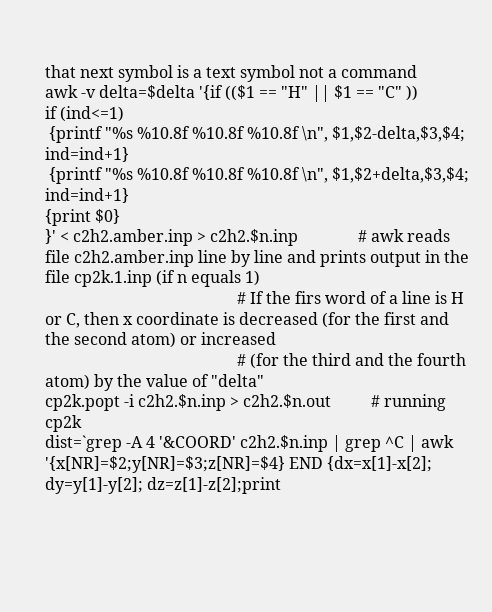that next symbol is a text symbol not a command
awk -v delta=$delta '{if (($1 == "H" || $1 == "C" ))
if (ind<=1)
 {printf "%s %10.8f %10.8f %10.8f \n", $1,$2-delta,$3,$4; ind=ind+1}
 {printf "%s %10.8f %10.8f %10.8f \n", $1,$2+delta,$3,$4; ind=ind+1}
{print $0}
}' < c2h2.amber.inp > c2h2.$n.inp               # awk reads file c2h2.amber.inp line by line and prints output in the file cp2k.1.inp (if n equals 1)
                                                # If the firs word of a line is H or C, then x coordinate is decreased (for the first and the second atom) or increased
                                                # (for the third and the fourth atom) by the value of "delta"
cp2k.popt -i c2h2.$n.inp > c2h2.$n.out          # running cp2k
dist=`grep -A 4 '&COORD' c2h2.$n.inp | grep ^C | awk '{x[NR]=$2;y[NR]=$3;z[NR]=$4} END {dx=x[1]-x[2]; dy=y[1]-y[2]; dz=z[1]-z[2];print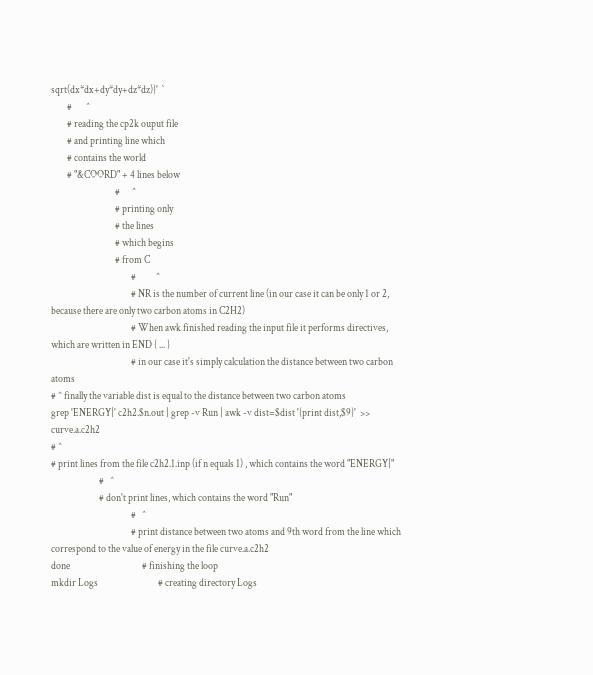sqrt(dx*dx+dy*dy+dz*dz)}'  `
        #       ^
        # reading the cp2k ouput file
        # and printing line which
        # contains the world
        # "&COORD" + 4 lines below
                                #      ^
                                # printing only
                                # the lines
                                # which begins
                                # from C
                                        #          ^
                                        # NR is the number of current line (in our case it can be only 1 or 2, because there are only two carbon atoms in C2H2)
                                        # When awk finished reading the input file it performs directives, which are written in END { ... }
                                        # in our case it's simply calculation the distance between two carbon atoms
# ^ finally the variable dist is equal to the distance between two carbon atoms
grep 'ENERGY|' c2h2.$n.out | grep -v Run | awk -v dist=$dist '{print dist,$9}'  >> curve.a.c2h2
# ^
# print lines from the file c2h2.1.inp (if n equals 1) , which contains the word "ENERGY|"
                        #   ^
                        # don't print lines, which contains the word "Run"
                                        #   ^
                                        # print distance between two atoms and 9th word from the line which correspond to the value of energy in the file curve.a.c2h2
done                                    # finishing the loop
mkdir Logs                              # creating directory Logs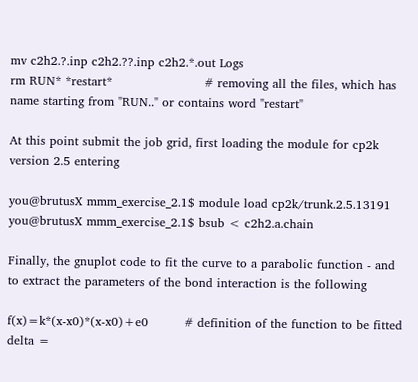mv c2h2.?.inp c2h2.??.inp c2h2.*.out Logs
rm RUN* *restart*                       # removing all the files, which has name starting from "RUN.." or contains word "restart"

At this point submit the job grid, first loading the module for cp2k version 2.5 entering

you@brutusX mmm_exercise_2.1$ module load cp2k/trunk.2.5.13191
you@brutusX mmm_exercise_2.1$ bsub < c2h2.a.chain

Finally, the gnuplot code to fit the curve to a parabolic function - and to extract the parameters of the bond interaction is the following

f(x)=k*(x-x0)*(x-x0)+e0         # definition of the function to be fitted
delta =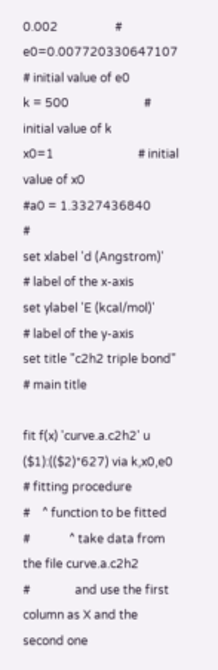0.002                   #
e0=0.007720330647107            # initial value of e0
k = 500                         # initial value of k
x0=1                            # initial value of x0
#a0 = 1.3327436840              #
set xlabel 'd (Angstrom)'       # label of the x-axis
set ylabel 'E (kcal/mol)'       # label of the y-axis
set title "c2h2 triple bond"    # main title

fit f(x) 'curve.a.c2h2' u ($1):(($2)*627) via k,x0,e0
# fitting procedure
#    ^ function to be fitted
#             ^ take data from the file curve.a.c2h2
#               and use the first column as X and the second one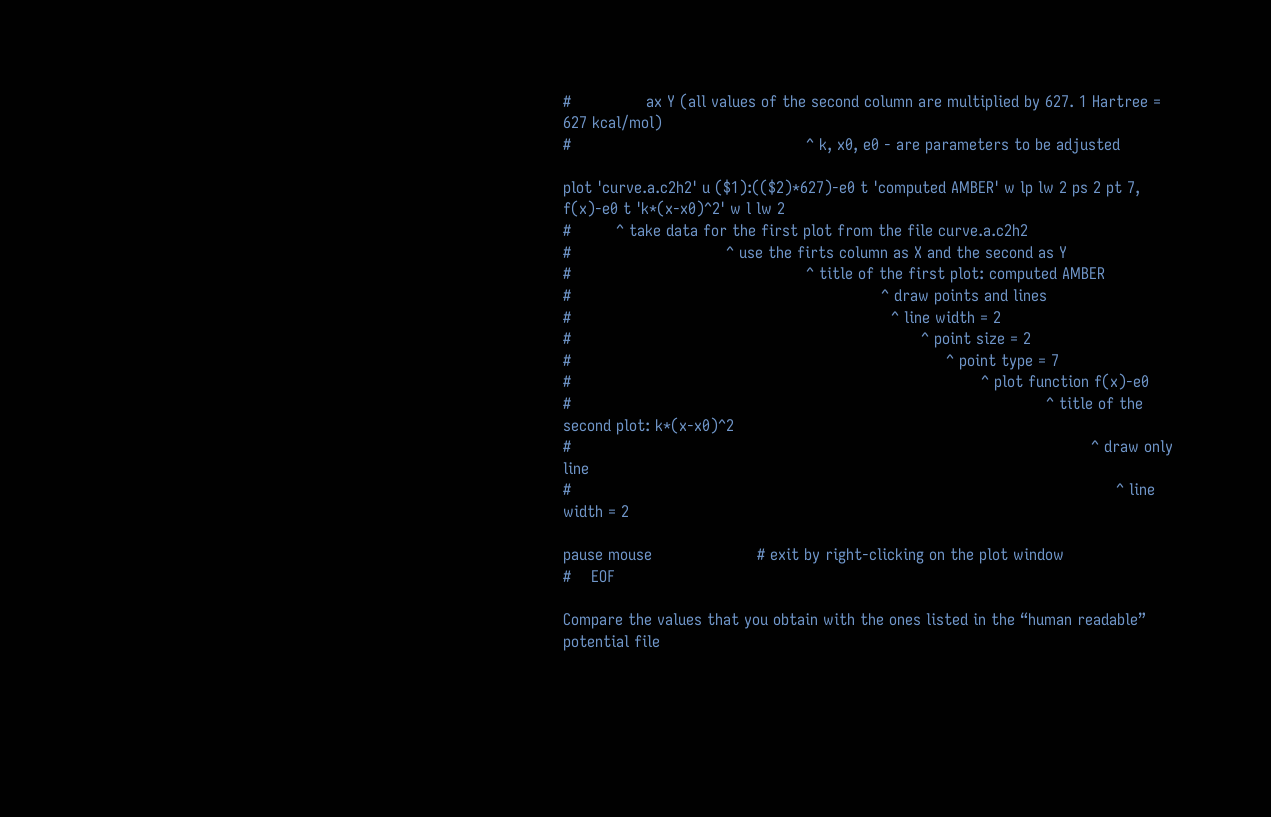#               ax Y (all values of the second column are multiplied by 627. 1 Hartree = 627 kcal/mol)
#                                               ^ k, x0, e0 - are parameters to be adjusted

plot 'curve.a.c2h2' u ($1):(($2)*627)-e0 t 'computed AMBER' w lp lw 2 ps 2 pt 7, f(x)-e0 t 'k*(x-x0)^2' w l lw 2
#         ^ take data for the first plot from the file curve.a.c2h2
#                               ^ use the firts column as X and the second as Y
#                                               ^ title of the first plot: computed AMBER
#                                                              ^ draw points and lines
#                                                                ^ line width = 2
#                                                                      ^ point size = 2
#                                                                           ^ point type = 7
#                                                                                  ^ plot function f(x)-e0
#                                                                                               ^ title of the second plot: k*(x-x0)^2
#                                                                                                        ^ draw only line
#                                                                                                             ^ line width = 2

pause mouse                     # exit by right-clicking on the plot window
#    EOF

Compare the values that you obtain with the ones listed in the “human readable” potential file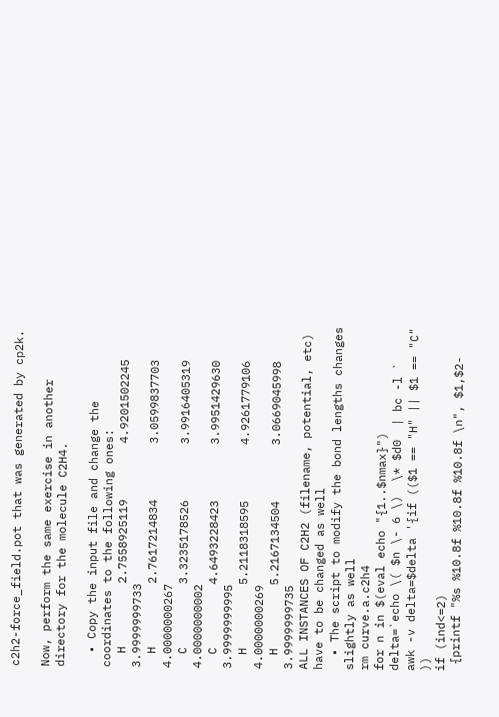c2h2-force_field.pot that was generated by cp2k.

Now, perform the same exercise in another directory for the molecule C2H4.

  • Copy the input file and change the coordinates to the following ones:
  H         2.7558925119        4.9201502245        3.9999999733
  H         2.7617214834        3.0599837703        4.0000000267
  C         3.3235178526        3.9916405319        4.0000000002
  C         4.6493228423        3.9951429630        3.9999999995
  H         5.2118318595        4.9261779106        4.0000000269
  H         5.2167134504        3.0669045998        3.9999999735
ALL INSTANCES OF C2H2 (filename, potential, etc) have to be changed as well
  • The script to modify the bond lengths changes slightly as well
rm curve.a.c2h4
for n in $(eval echo "{1..$nmax}")
delta=`echo \( $n \- 6 \)  \* $d0  | bc -l `
awk -v delta=$delta '{if (($1 == "H" || $1 == "C"  ))
if (ind<=2)
 {printf "%s %10.8f %10.8f %10.8f \n", $1,$2-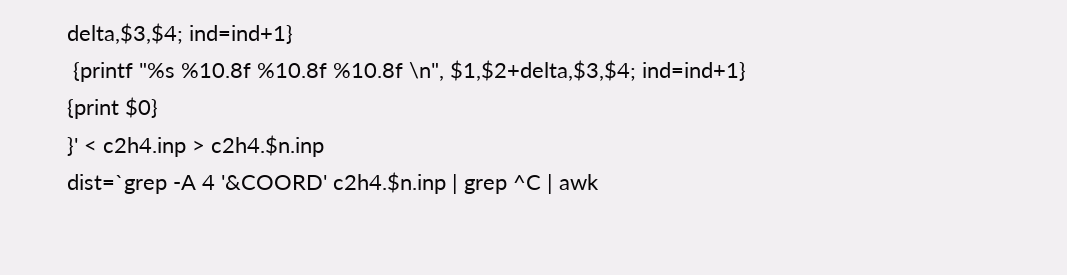delta,$3,$4; ind=ind+1}
 {printf "%s %10.8f %10.8f %10.8f \n", $1,$2+delta,$3,$4; ind=ind+1}
{print $0}
}' < c2h4.inp > c2h4.$n.inp
dist=`grep -A 4 '&COORD' c2h4.$n.inp | grep ^C | awk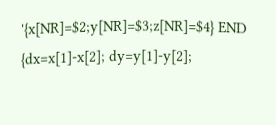'{x[NR]=$2;y[NR]=$3;z[NR]=$4} END {dx=x[1]-x[2]; dy=y[1]-y[2];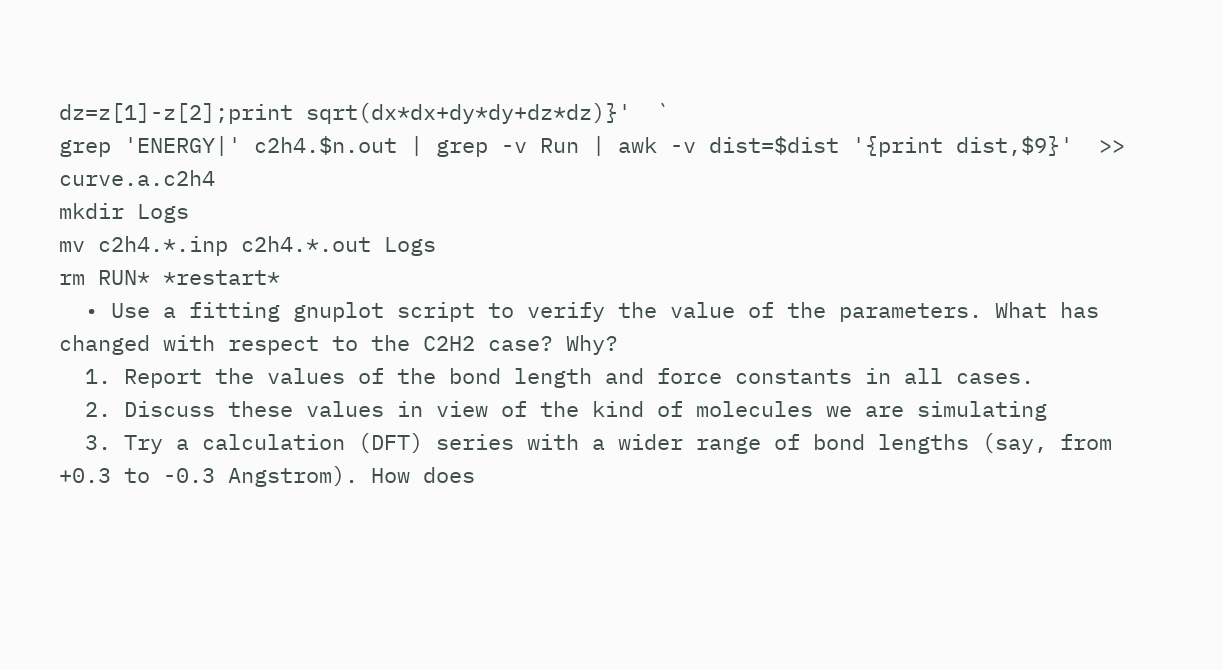dz=z[1]-z[2];print sqrt(dx*dx+dy*dy+dz*dz)}'  `
grep 'ENERGY|' c2h4.$n.out | grep -v Run | awk -v dist=$dist '{print dist,$9}'  >> curve.a.c2h4
mkdir Logs
mv c2h4.*.inp c2h4.*.out Logs
rm RUN* *restart*
  • Use a fitting gnuplot script to verify the value of the parameters. What has changed with respect to the C2H2 case? Why?
  1. Report the values of the bond length and force constants in all cases.
  2. Discuss these values in view of the kind of molecules we are simulating
  3. Try a calculation (DFT) series with a wider range of bond lengths (say, from +0.3 to -0.3 Angstrom). How does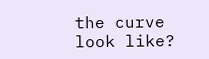the curve look like?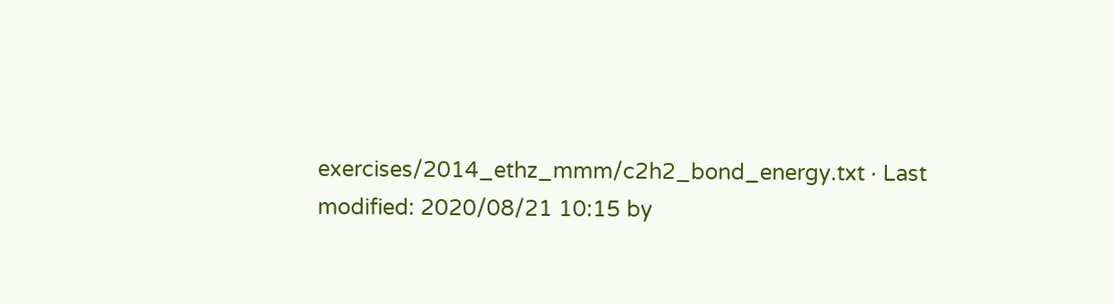exercises/2014_ethz_mmm/c2h2_bond_energy.txt · Last modified: 2020/08/21 10:15 by